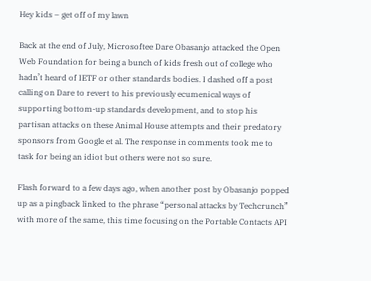Hey kids – get off of my lawn

Back at the end of July, Microsoftee Dare Obasanjo attacked the Open Web Foundation for being a bunch of kids fresh out of college who hadn’t heard of IETF or other standards bodies. I dashed off a post calling on Dare to revert to his previously ecumenical ways of supporting bottom-up standards development, and to stop his partisan attacks on these Animal House attempts and their predatory sponsors from Google et al. The response in comments took me to task for being an idiot but others were not so sure.

Flash forward to a few days ago, when another post by Obasanjo popped up as a pingback linked to the phrase “personal attacks by Techcrunch” with more of the same, this time focusing on the Portable Contacts API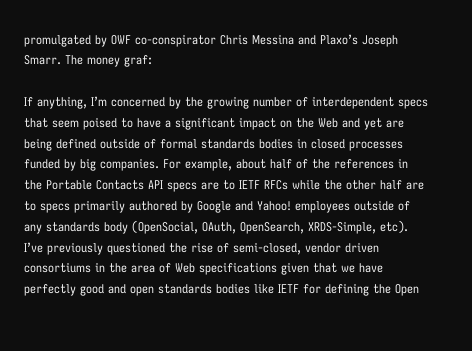promulgated by OWF co-conspirator Chris Messina and Plaxo’s Joseph Smarr. The money graf:

If anything, I’m concerned by the growing number of interdependent specs that seem poised to have a significant impact on the Web and yet are being defined outside of formal standards bodies in closed processes funded by big companies. For example, about half of the references in the Portable Contacts API specs are to IETF RFCs while the other half are to specs primarily authored by Google and Yahoo! employees outside of any standards body (OpenSocial, OAuth, OpenSearch, XRDS-Simple, etc). I’ve previously questioned the rise of semi-closed, vendor driven consortiums in the area of Web specifications given that we have perfectly good and open standards bodies like IETF for defining the Open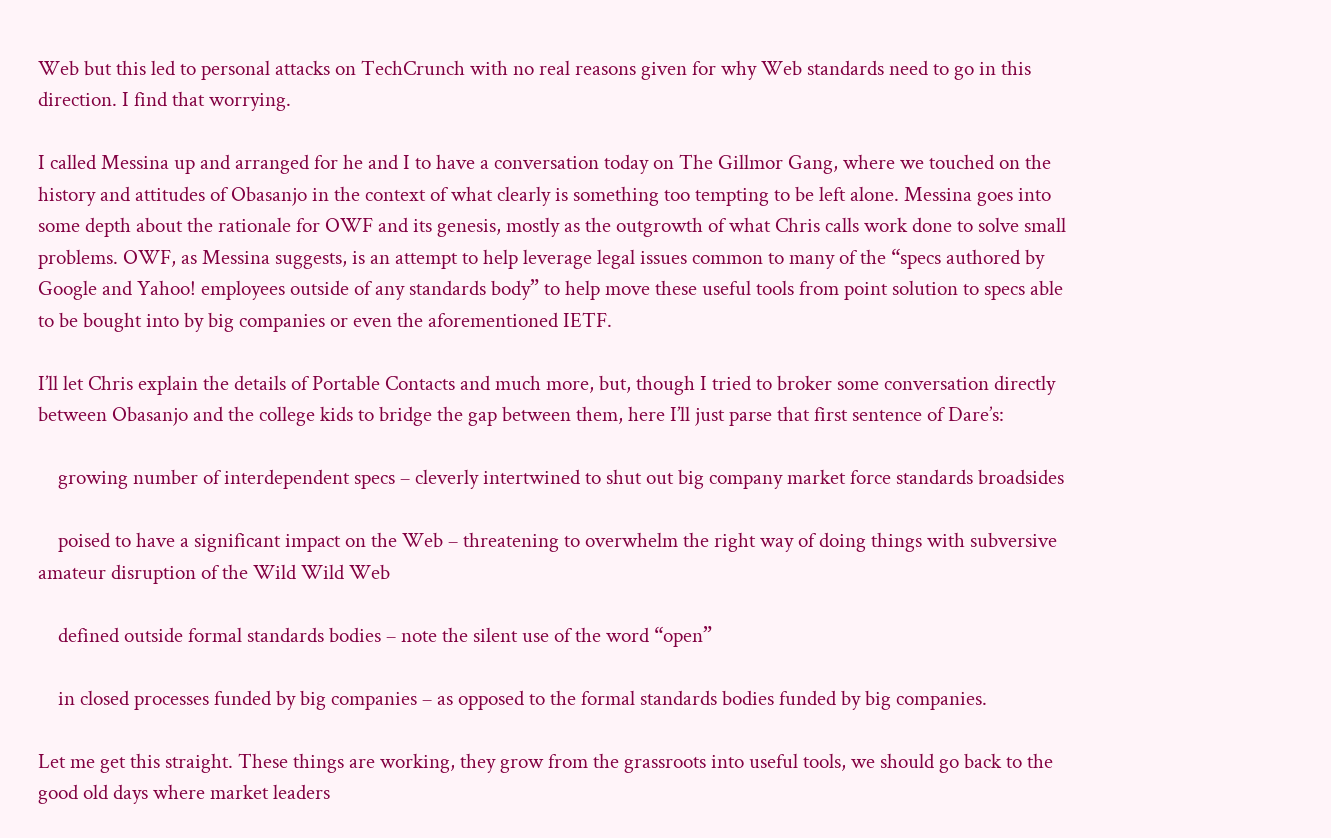Web but this led to personal attacks on TechCrunch with no real reasons given for why Web standards need to go in this direction. I find that worrying.

I called Messina up and arranged for he and I to have a conversation today on The Gillmor Gang, where we touched on the history and attitudes of Obasanjo in the context of what clearly is something too tempting to be left alone. Messina goes into some depth about the rationale for OWF and its genesis, mostly as the outgrowth of what Chris calls work done to solve small problems. OWF, as Messina suggests, is an attempt to help leverage legal issues common to many of the “specs authored by Google and Yahoo! employees outside of any standards body” to help move these useful tools from point solution to specs able to be bought into by big companies or even the aforementioned IETF.

I’ll let Chris explain the details of Portable Contacts and much more, but, though I tried to broker some conversation directly between Obasanjo and the college kids to bridge the gap between them, here I’ll just parse that first sentence of Dare’s:

    growing number of interdependent specs – cleverly intertwined to shut out big company market force standards broadsides

    poised to have a significant impact on the Web – threatening to overwhelm the right way of doing things with subversive amateur disruption of the Wild Wild Web

    defined outside formal standards bodies – note the silent use of the word “open”

    in closed processes funded by big companies – as opposed to the formal standards bodies funded by big companies.

Let me get this straight. These things are working, they grow from the grassroots into useful tools, we should go back to the good old days where market leaders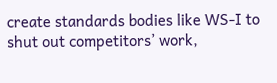create standards bodies like WS-I to shut out competitors’ work,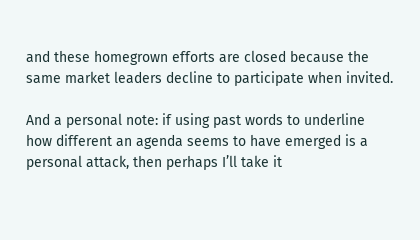and these homegrown efforts are closed because the same market leaders decline to participate when invited.

And a personal note: if using past words to underline how different an agenda seems to have emerged is a personal attack, then perhaps I’ll take it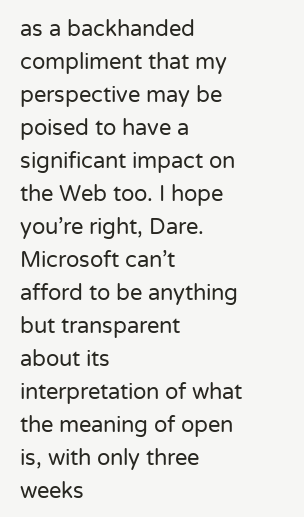as a backhanded compliment that my perspective may be poised to have a significant impact on the Web too. I hope you’re right, Dare. Microsoft can’t afford to be anything but transparent about its interpretation of what the meaning of open is, with only three weeks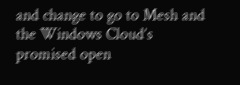and change to go to Mesh and the Windows Cloud’s promised open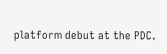platform debut at the PDC.